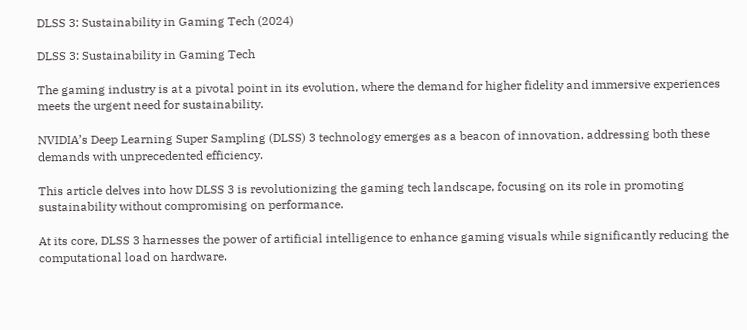DLSS 3: Sustainability in Gaming Tech (2024)

DLSS 3: Sustainability in Gaming Tech

The gaming industry is at a pivotal point in its evolution, where the demand for higher fidelity and immersive experiences meets the urgent need for sustainability.

NVIDIA’s Deep Learning Super Sampling (DLSS) 3 technology emerges as a beacon of innovation, addressing both these demands with unprecedented efficiency.

This article delves into how DLSS 3 is revolutionizing the gaming tech landscape, focusing on its role in promoting sustainability without compromising on performance.

At its core, DLSS 3 harnesses the power of artificial intelligence to enhance gaming visuals while significantly reducing the computational load on hardware.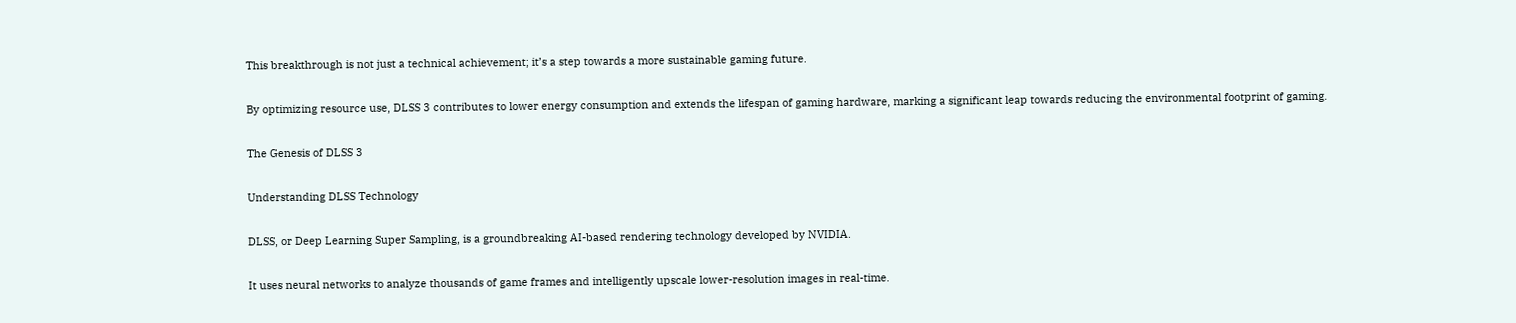This breakthrough is not just a technical achievement; it’s a step towards a more sustainable gaming future.

By optimizing resource use, DLSS 3 contributes to lower energy consumption and extends the lifespan of gaming hardware, marking a significant leap towards reducing the environmental footprint of gaming.

The Genesis of DLSS 3

Understanding DLSS Technology

DLSS, or Deep Learning Super Sampling, is a groundbreaking AI-based rendering technology developed by NVIDIA.

It uses neural networks to analyze thousands of game frames and intelligently upscale lower-resolution images in real-time.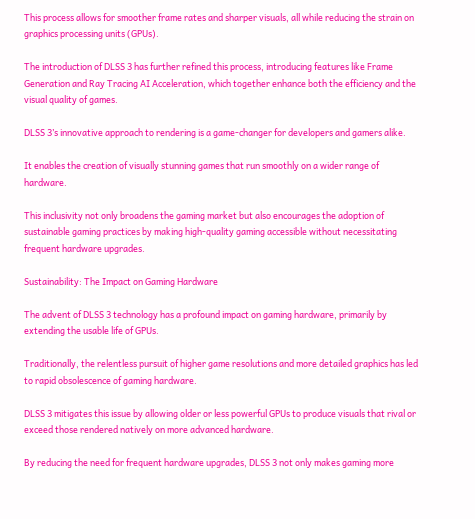This process allows for smoother frame rates and sharper visuals, all while reducing the strain on graphics processing units (GPUs).

The introduction of DLSS 3 has further refined this process, introducing features like Frame Generation and Ray Tracing AI Acceleration, which together enhance both the efficiency and the visual quality of games.

DLSS 3’s innovative approach to rendering is a game-changer for developers and gamers alike.

It enables the creation of visually stunning games that run smoothly on a wider range of hardware.

This inclusivity not only broadens the gaming market but also encourages the adoption of sustainable gaming practices by making high-quality gaming accessible without necessitating frequent hardware upgrades.

Sustainability: The Impact on Gaming Hardware

The advent of DLSS 3 technology has a profound impact on gaming hardware, primarily by extending the usable life of GPUs.

Traditionally, the relentless pursuit of higher game resolutions and more detailed graphics has led to rapid obsolescence of gaming hardware.

DLSS 3 mitigates this issue by allowing older or less powerful GPUs to produce visuals that rival or exceed those rendered natively on more advanced hardware.

By reducing the need for frequent hardware upgrades, DLSS 3 not only makes gaming more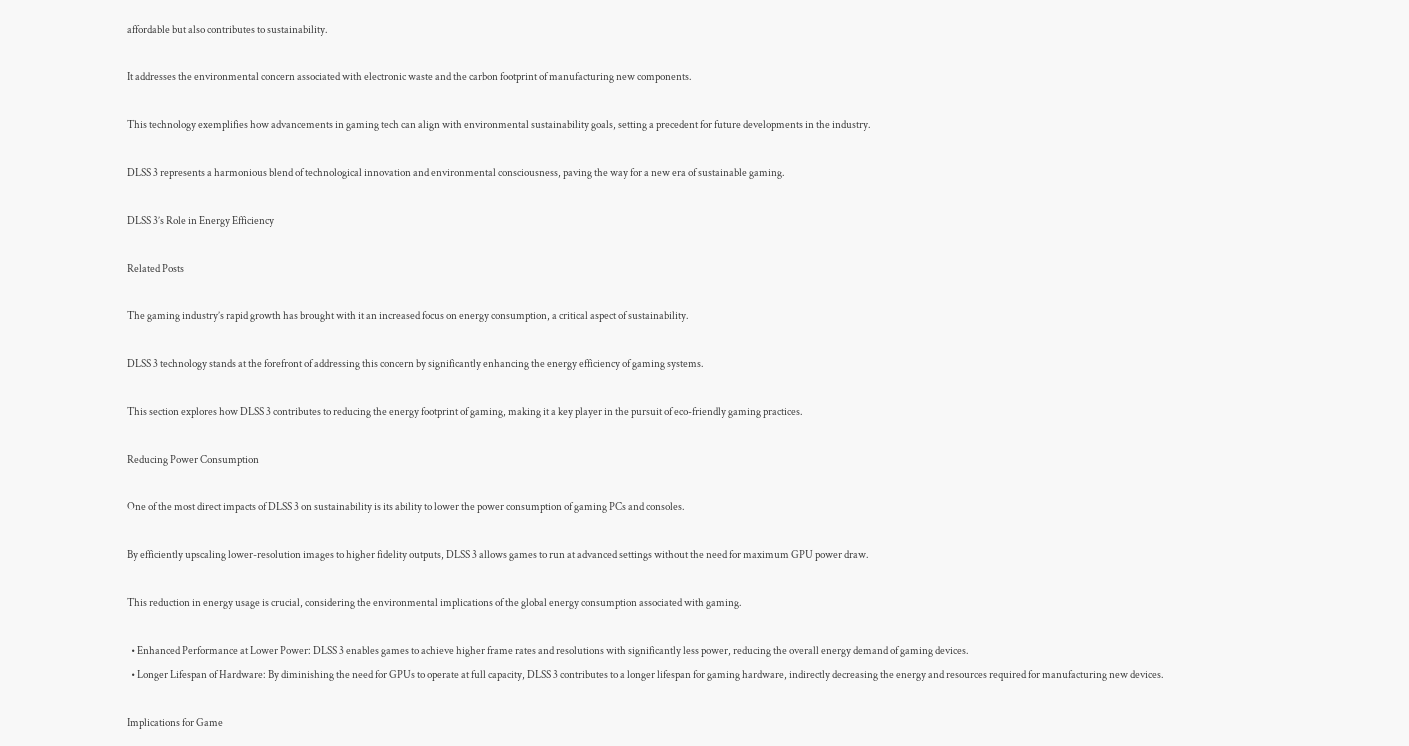affordable but also contributes to sustainability.

It addresses the environmental concern associated with electronic waste and the carbon footprint of manufacturing new components.

This technology exemplifies how advancements in gaming tech can align with environmental sustainability goals, setting a precedent for future developments in the industry.

DLSS 3 represents a harmonious blend of technological innovation and environmental consciousness, paving the way for a new era of sustainable gaming.

DLSS 3’s Role in Energy Efficiency

Related Posts

The gaming industry’s rapid growth has brought with it an increased focus on energy consumption, a critical aspect of sustainability.

DLSS 3 technology stands at the forefront of addressing this concern by significantly enhancing the energy efficiency of gaming systems.

This section explores how DLSS 3 contributes to reducing the energy footprint of gaming, making it a key player in the pursuit of eco-friendly gaming practices.

Reducing Power Consumption

One of the most direct impacts of DLSS 3 on sustainability is its ability to lower the power consumption of gaming PCs and consoles.

By efficiently upscaling lower-resolution images to higher fidelity outputs, DLSS 3 allows games to run at advanced settings without the need for maximum GPU power draw.

This reduction in energy usage is crucial, considering the environmental implications of the global energy consumption associated with gaming.

  • Enhanced Performance at Lower Power: DLSS 3 enables games to achieve higher frame rates and resolutions with significantly less power, reducing the overall energy demand of gaming devices.
  • Longer Lifespan of Hardware: By diminishing the need for GPUs to operate at full capacity, DLSS 3 contributes to a longer lifespan for gaming hardware, indirectly decreasing the energy and resources required for manufacturing new devices.

Implications for Game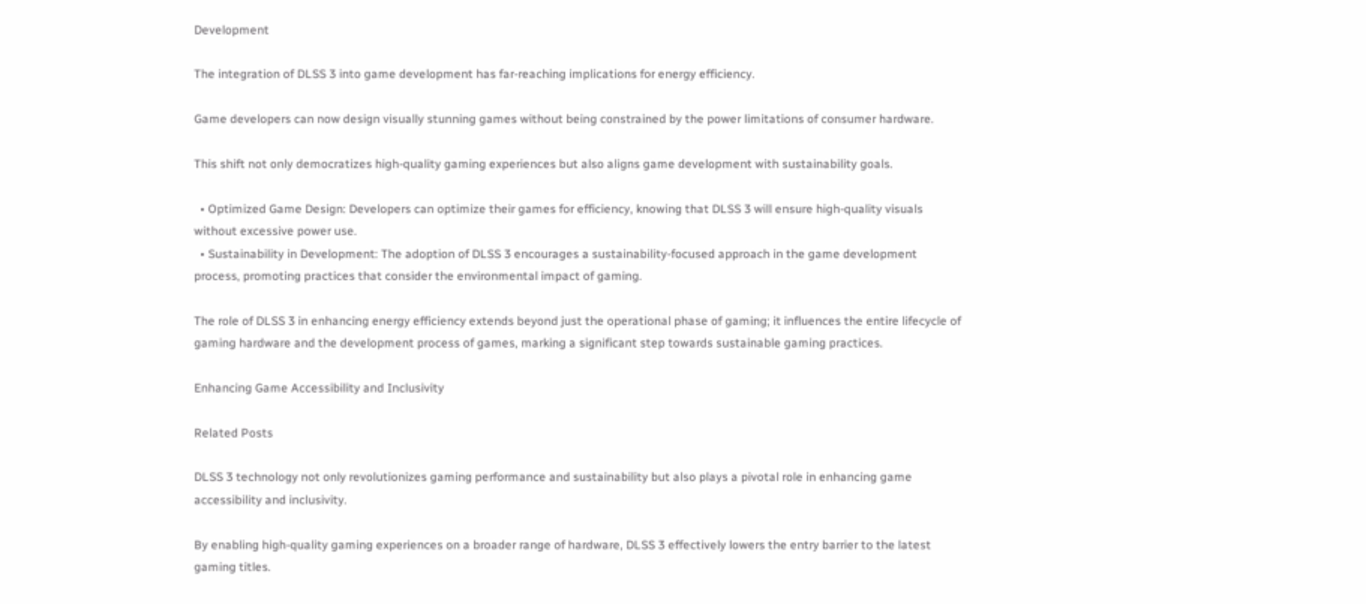Development

The integration of DLSS 3 into game development has far-reaching implications for energy efficiency.

Game developers can now design visually stunning games without being constrained by the power limitations of consumer hardware.

This shift not only democratizes high-quality gaming experiences but also aligns game development with sustainability goals.

  • Optimized Game Design: Developers can optimize their games for efficiency, knowing that DLSS 3 will ensure high-quality visuals without excessive power use.
  • Sustainability in Development: The adoption of DLSS 3 encourages a sustainability-focused approach in the game development process, promoting practices that consider the environmental impact of gaming.

The role of DLSS 3 in enhancing energy efficiency extends beyond just the operational phase of gaming; it influences the entire lifecycle of gaming hardware and the development process of games, marking a significant step towards sustainable gaming practices.

Enhancing Game Accessibility and Inclusivity

Related Posts

DLSS 3 technology not only revolutionizes gaming performance and sustainability but also plays a pivotal role in enhancing game accessibility and inclusivity.

By enabling high-quality gaming experiences on a broader range of hardware, DLSS 3 effectively lowers the entry barrier to the latest gaming titles.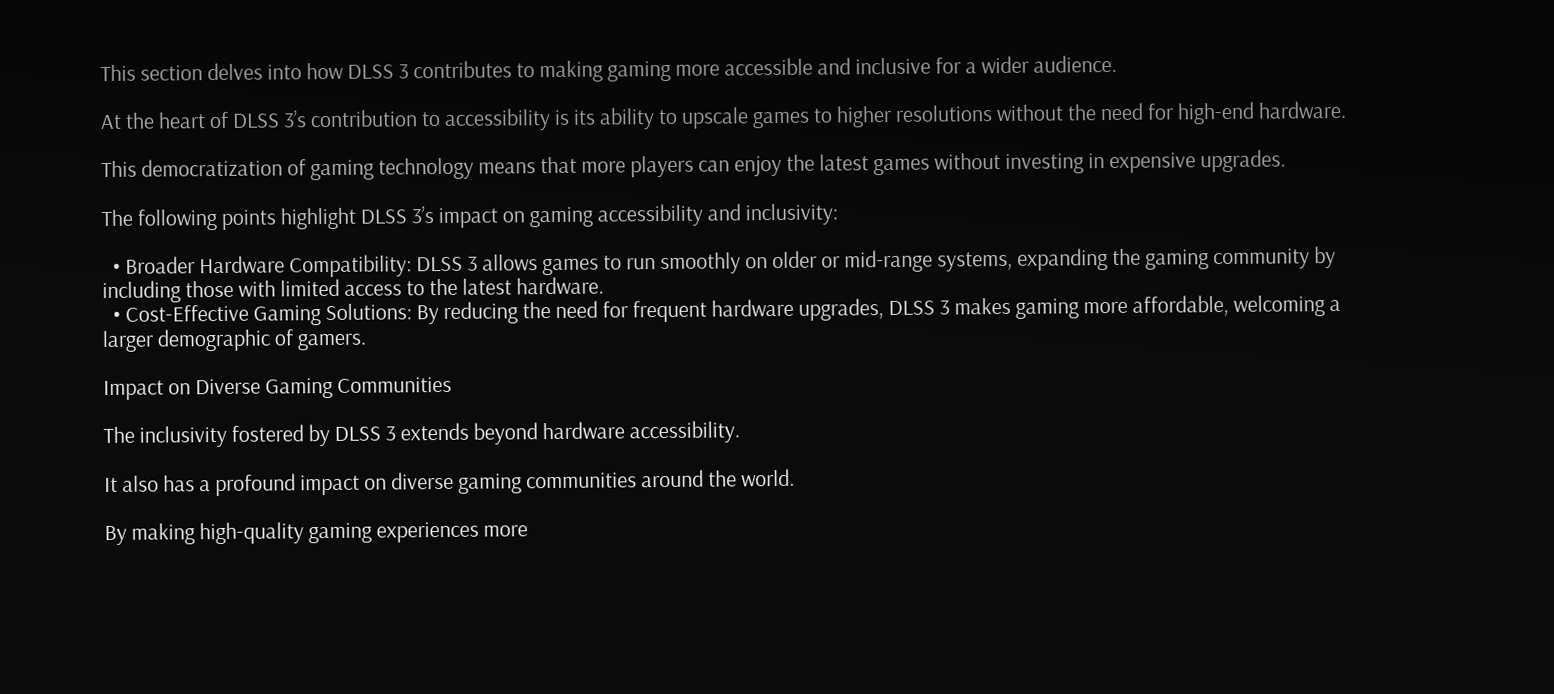This section delves into how DLSS 3 contributes to making gaming more accessible and inclusive for a wider audience.

At the heart of DLSS 3’s contribution to accessibility is its ability to upscale games to higher resolutions without the need for high-end hardware.

This democratization of gaming technology means that more players can enjoy the latest games without investing in expensive upgrades.

The following points highlight DLSS 3’s impact on gaming accessibility and inclusivity:

  • Broader Hardware Compatibility: DLSS 3 allows games to run smoothly on older or mid-range systems, expanding the gaming community by including those with limited access to the latest hardware.
  • Cost-Effective Gaming Solutions: By reducing the need for frequent hardware upgrades, DLSS 3 makes gaming more affordable, welcoming a larger demographic of gamers.

Impact on Diverse Gaming Communities

The inclusivity fostered by DLSS 3 extends beyond hardware accessibility.

It also has a profound impact on diverse gaming communities around the world.

By making high-quality gaming experiences more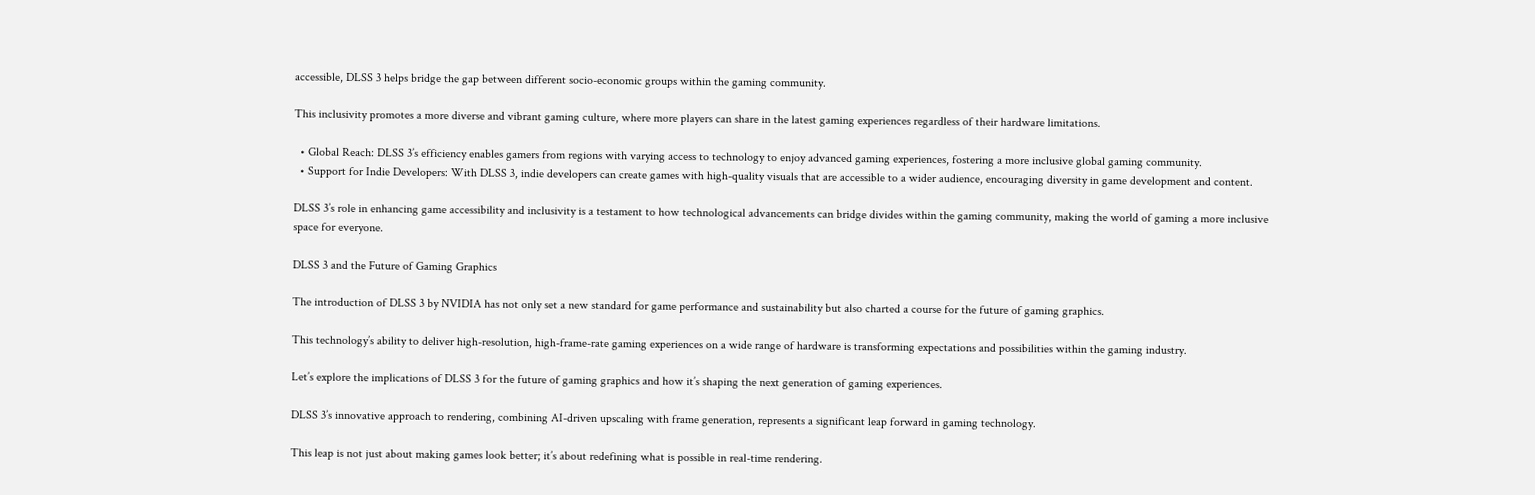accessible, DLSS 3 helps bridge the gap between different socio-economic groups within the gaming community.

This inclusivity promotes a more diverse and vibrant gaming culture, where more players can share in the latest gaming experiences regardless of their hardware limitations.

  • Global Reach: DLSS 3’s efficiency enables gamers from regions with varying access to technology to enjoy advanced gaming experiences, fostering a more inclusive global gaming community.
  • Support for Indie Developers: With DLSS 3, indie developers can create games with high-quality visuals that are accessible to a wider audience, encouraging diversity in game development and content.

DLSS 3’s role in enhancing game accessibility and inclusivity is a testament to how technological advancements can bridge divides within the gaming community, making the world of gaming a more inclusive space for everyone.

DLSS 3 and the Future of Gaming Graphics

The introduction of DLSS 3 by NVIDIA has not only set a new standard for game performance and sustainability but also charted a course for the future of gaming graphics.

This technology’s ability to deliver high-resolution, high-frame-rate gaming experiences on a wide range of hardware is transforming expectations and possibilities within the gaming industry.

Let’s explore the implications of DLSS 3 for the future of gaming graphics and how it’s shaping the next generation of gaming experiences.

DLSS 3’s innovative approach to rendering, combining AI-driven upscaling with frame generation, represents a significant leap forward in gaming technology.

This leap is not just about making games look better; it’s about redefining what is possible in real-time rendering.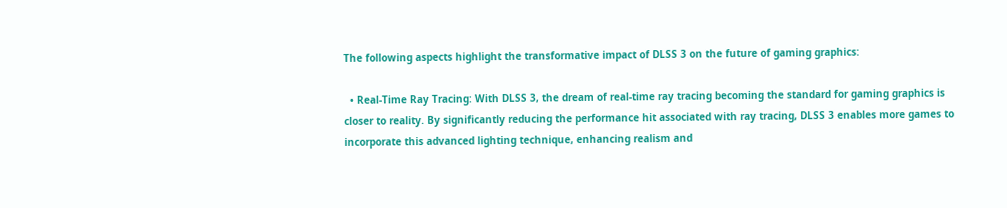The following aspects highlight the transformative impact of DLSS 3 on the future of gaming graphics:

  • Real-Time Ray Tracing: With DLSS 3, the dream of real-time ray tracing becoming the standard for gaming graphics is closer to reality. By significantly reducing the performance hit associated with ray tracing, DLSS 3 enables more games to incorporate this advanced lighting technique, enhancing realism and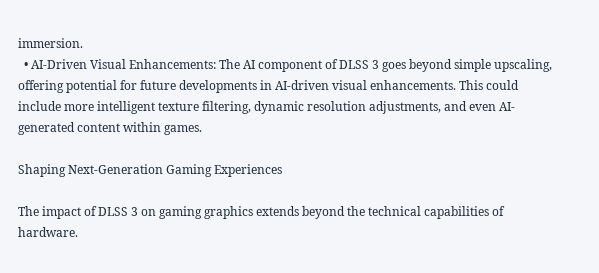immersion.
  • AI-Driven Visual Enhancements: The AI component of DLSS 3 goes beyond simple upscaling, offering potential for future developments in AI-driven visual enhancements. This could include more intelligent texture filtering, dynamic resolution adjustments, and even AI-generated content within games.

Shaping Next-Generation Gaming Experiences

The impact of DLSS 3 on gaming graphics extends beyond the technical capabilities of hardware.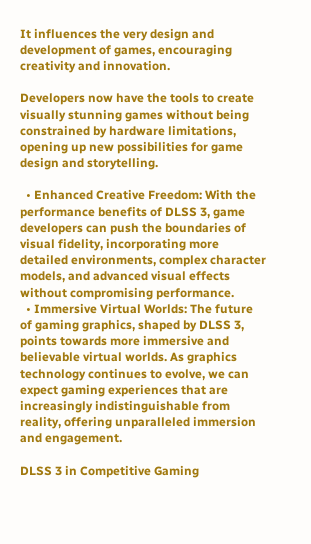It influences the very design and development of games, encouraging creativity and innovation.

Developers now have the tools to create visually stunning games without being constrained by hardware limitations, opening up new possibilities for game design and storytelling.

  • Enhanced Creative Freedom: With the performance benefits of DLSS 3, game developers can push the boundaries of visual fidelity, incorporating more detailed environments, complex character models, and advanced visual effects without compromising performance.
  • Immersive Virtual Worlds: The future of gaming graphics, shaped by DLSS 3, points towards more immersive and believable virtual worlds. As graphics technology continues to evolve, we can expect gaming experiences that are increasingly indistinguishable from reality, offering unparalleled immersion and engagement.

DLSS 3 in Competitive Gaming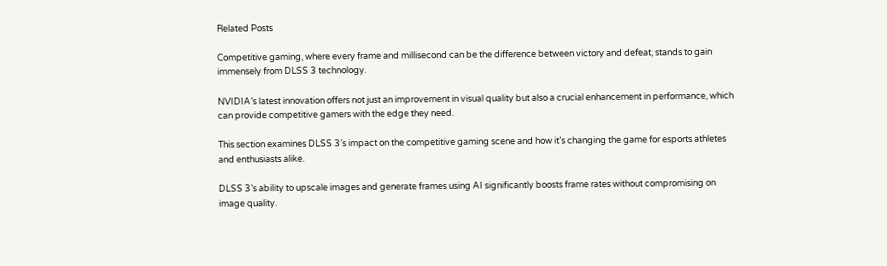Related Posts

Competitive gaming, where every frame and millisecond can be the difference between victory and defeat, stands to gain immensely from DLSS 3 technology.

NVIDIA’s latest innovation offers not just an improvement in visual quality but also a crucial enhancement in performance, which can provide competitive gamers with the edge they need.

This section examines DLSS 3’s impact on the competitive gaming scene and how it’s changing the game for esports athletes and enthusiasts alike.

DLSS 3’s ability to upscale images and generate frames using AI significantly boosts frame rates without compromising on image quality.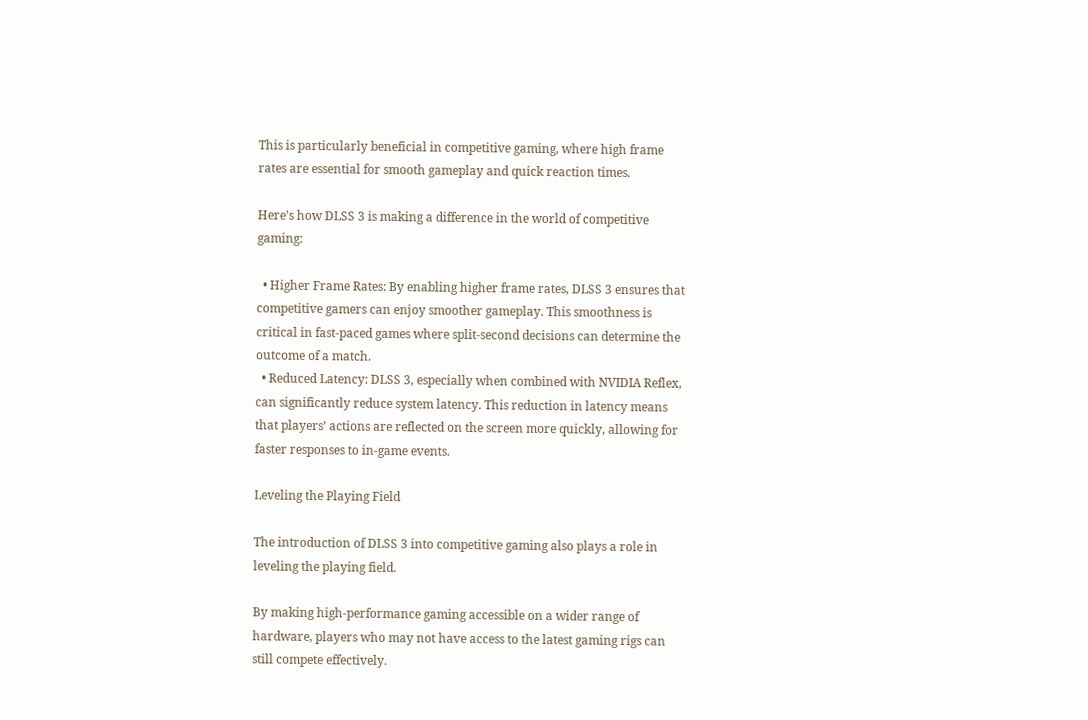This is particularly beneficial in competitive gaming, where high frame rates are essential for smooth gameplay and quick reaction times.

Here’s how DLSS 3 is making a difference in the world of competitive gaming:

  • Higher Frame Rates: By enabling higher frame rates, DLSS 3 ensures that competitive gamers can enjoy smoother gameplay. This smoothness is critical in fast-paced games where split-second decisions can determine the outcome of a match.
  • Reduced Latency: DLSS 3, especially when combined with NVIDIA Reflex, can significantly reduce system latency. This reduction in latency means that players’ actions are reflected on the screen more quickly, allowing for faster responses to in-game events.

Leveling the Playing Field

The introduction of DLSS 3 into competitive gaming also plays a role in leveling the playing field.

By making high-performance gaming accessible on a wider range of hardware, players who may not have access to the latest gaming rigs can still compete effectively.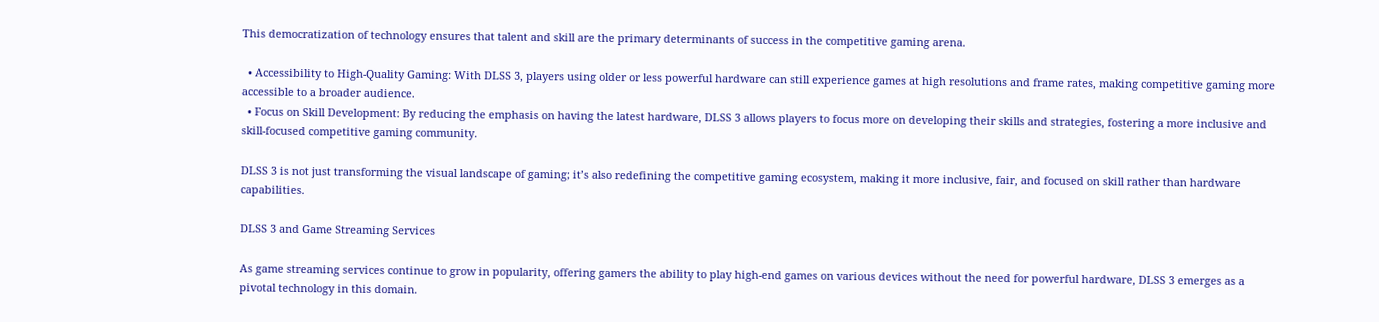This democratization of technology ensures that talent and skill are the primary determinants of success in the competitive gaming arena.

  • Accessibility to High-Quality Gaming: With DLSS 3, players using older or less powerful hardware can still experience games at high resolutions and frame rates, making competitive gaming more accessible to a broader audience.
  • Focus on Skill Development: By reducing the emphasis on having the latest hardware, DLSS 3 allows players to focus more on developing their skills and strategies, fostering a more inclusive and skill-focused competitive gaming community.

DLSS 3 is not just transforming the visual landscape of gaming; it’s also redefining the competitive gaming ecosystem, making it more inclusive, fair, and focused on skill rather than hardware capabilities.

DLSS 3 and Game Streaming Services

As game streaming services continue to grow in popularity, offering gamers the ability to play high-end games on various devices without the need for powerful hardware, DLSS 3 emerges as a pivotal technology in this domain.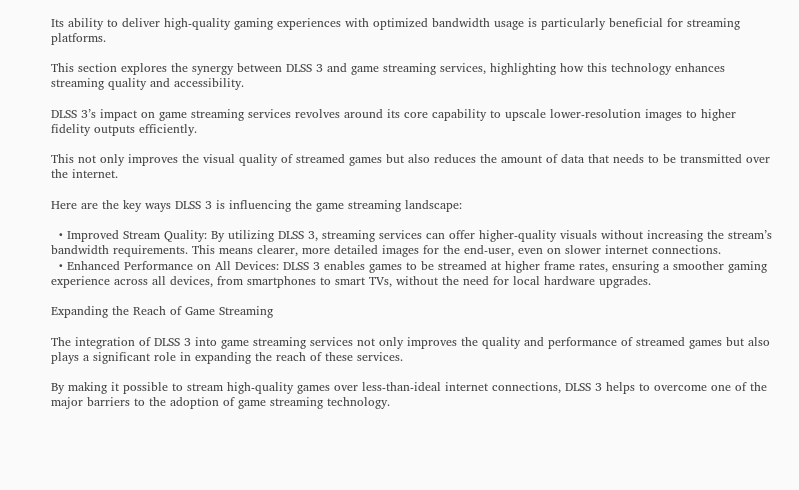Its ability to deliver high-quality gaming experiences with optimized bandwidth usage is particularly beneficial for streaming platforms.

This section explores the synergy between DLSS 3 and game streaming services, highlighting how this technology enhances streaming quality and accessibility.

DLSS 3’s impact on game streaming services revolves around its core capability to upscale lower-resolution images to higher fidelity outputs efficiently.

This not only improves the visual quality of streamed games but also reduces the amount of data that needs to be transmitted over the internet.

Here are the key ways DLSS 3 is influencing the game streaming landscape:

  • Improved Stream Quality: By utilizing DLSS 3, streaming services can offer higher-quality visuals without increasing the stream’s bandwidth requirements. This means clearer, more detailed images for the end-user, even on slower internet connections.
  • Enhanced Performance on All Devices: DLSS 3 enables games to be streamed at higher frame rates, ensuring a smoother gaming experience across all devices, from smartphones to smart TVs, without the need for local hardware upgrades.

Expanding the Reach of Game Streaming

The integration of DLSS 3 into game streaming services not only improves the quality and performance of streamed games but also plays a significant role in expanding the reach of these services.

By making it possible to stream high-quality games over less-than-ideal internet connections, DLSS 3 helps to overcome one of the major barriers to the adoption of game streaming technology.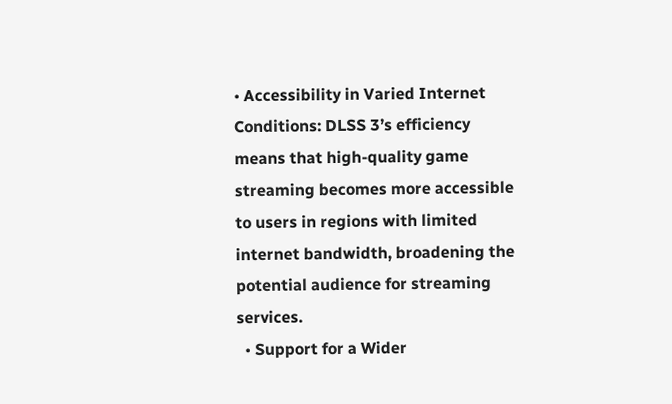• Accessibility in Varied Internet Conditions: DLSS 3’s efficiency means that high-quality game streaming becomes more accessible to users in regions with limited internet bandwidth, broadening the potential audience for streaming services.
  • Support for a Wider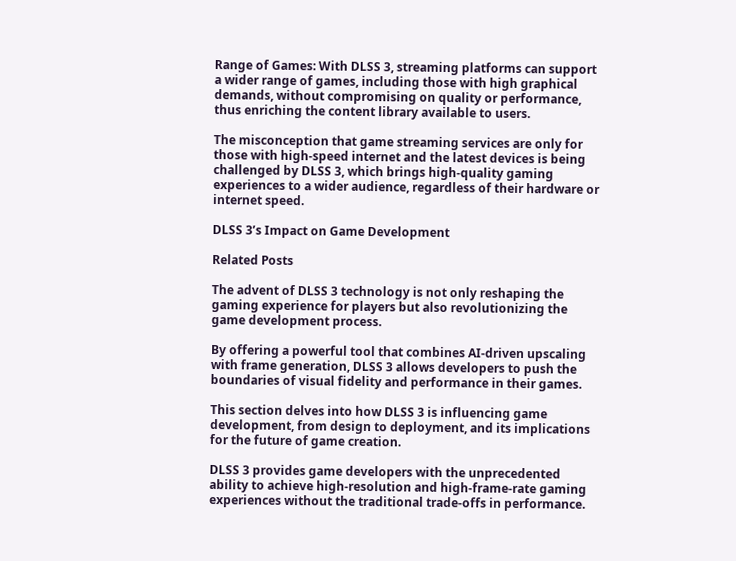Range of Games: With DLSS 3, streaming platforms can support a wider range of games, including those with high graphical demands, without compromising on quality or performance, thus enriching the content library available to users.

The misconception that game streaming services are only for those with high-speed internet and the latest devices is being challenged by DLSS 3, which brings high-quality gaming experiences to a wider audience, regardless of their hardware or internet speed.

DLSS 3’s Impact on Game Development

Related Posts

The advent of DLSS 3 technology is not only reshaping the gaming experience for players but also revolutionizing the game development process.

By offering a powerful tool that combines AI-driven upscaling with frame generation, DLSS 3 allows developers to push the boundaries of visual fidelity and performance in their games.

This section delves into how DLSS 3 is influencing game development, from design to deployment, and its implications for the future of game creation.

DLSS 3 provides game developers with the unprecedented ability to achieve high-resolution and high-frame-rate gaming experiences without the traditional trade-offs in performance.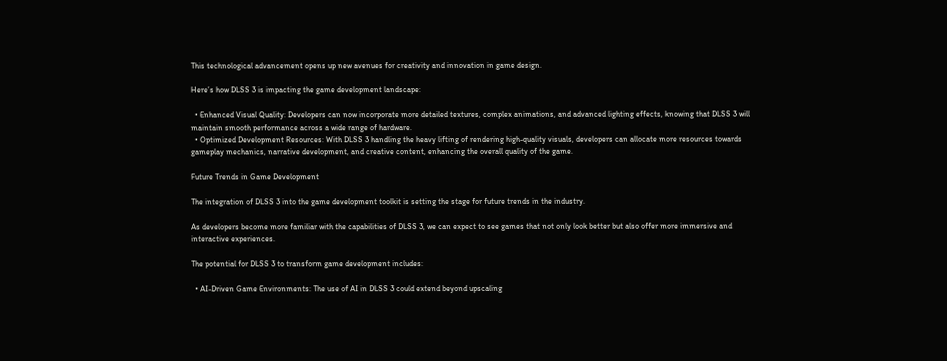This technological advancement opens up new avenues for creativity and innovation in game design.

Here’s how DLSS 3 is impacting the game development landscape:

  • Enhanced Visual Quality: Developers can now incorporate more detailed textures, complex animations, and advanced lighting effects, knowing that DLSS 3 will maintain smooth performance across a wide range of hardware.
  • Optimized Development Resources: With DLSS 3 handling the heavy lifting of rendering high-quality visuals, developers can allocate more resources towards gameplay mechanics, narrative development, and creative content, enhancing the overall quality of the game.

Future Trends in Game Development

The integration of DLSS 3 into the game development toolkit is setting the stage for future trends in the industry.

As developers become more familiar with the capabilities of DLSS 3, we can expect to see games that not only look better but also offer more immersive and interactive experiences.

The potential for DLSS 3 to transform game development includes:

  • AI-Driven Game Environments: The use of AI in DLSS 3 could extend beyond upscaling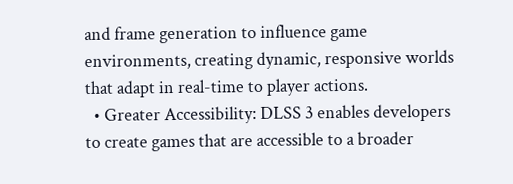and frame generation to influence game environments, creating dynamic, responsive worlds that adapt in real-time to player actions.
  • Greater Accessibility: DLSS 3 enables developers to create games that are accessible to a broader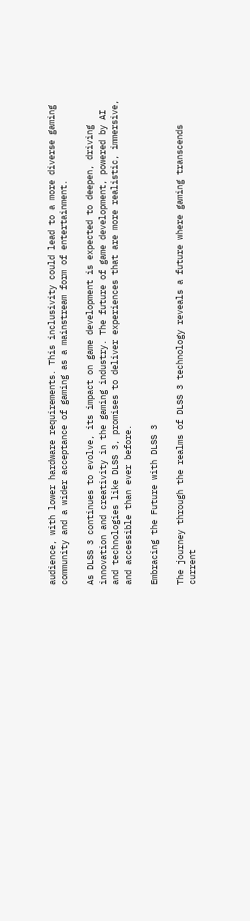audience, with lower hardware requirements. This inclusivity could lead to a more diverse gaming community and a wider acceptance of gaming as a mainstream form of entertainment.

As DLSS 3 continues to evolve, its impact on game development is expected to deepen, driving innovation and creativity in the gaming industry. The future of game development, powered by AI and technologies like DLSS 3, promises to deliver experiences that are more realistic, immersive, and accessible than ever before.

Embracing the Future with DLSS 3

The journey through the realms of DLSS 3 technology reveals a future where gaming transcends current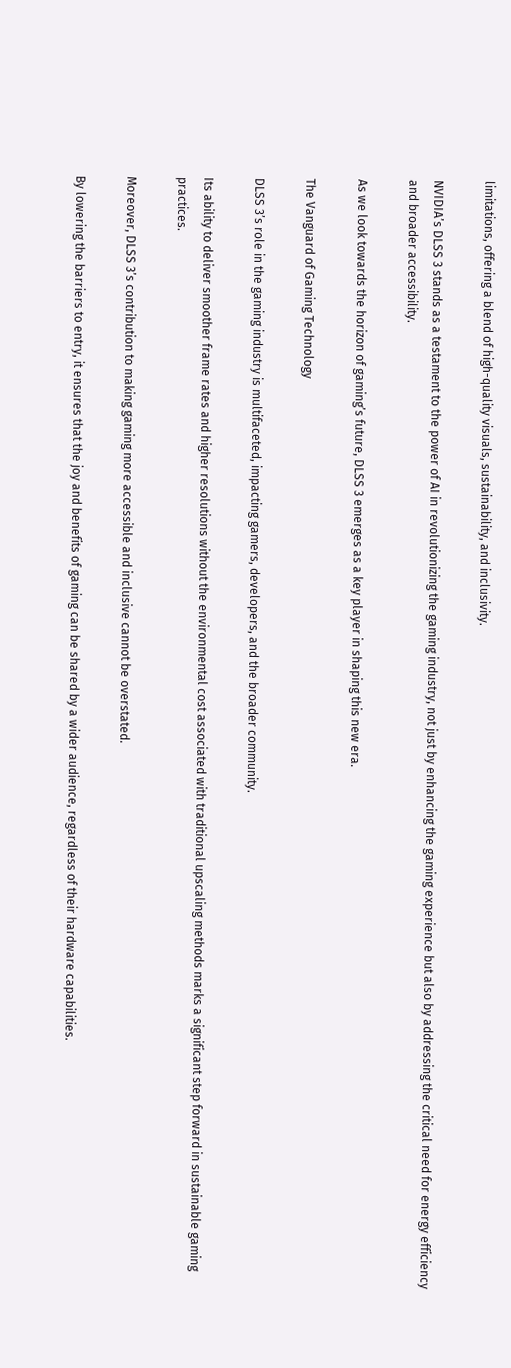limitations, offering a blend of high-quality visuals, sustainability, and inclusivity.

NVIDIA’s DLSS 3 stands as a testament to the power of AI in revolutionizing the gaming industry, not just by enhancing the gaming experience but also by addressing the critical need for energy efficiency and broader accessibility.

As we look towards the horizon of gaming’s future, DLSS 3 emerges as a key player in shaping this new era.

The Vanguard of Gaming Technology

DLSS 3’s role in the gaming industry is multifaceted, impacting gamers, developers, and the broader community.

Its ability to deliver smoother frame rates and higher resolutions without the environmental cost associated with traditional upscaling methods marks a significant step forward in sustainable gaming practices.

Moreover, DLSS 3’s contribution to making gaming more accessible and inclusive cannot be overstated.

By lowering the barriers to entry, it ensures that the joy and benefits of gaming can be shared by a wider audience, regardless of their hardware capabilities.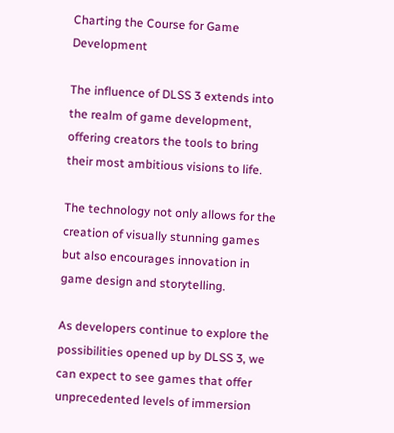Charting the Course for Game Development

The influence of DLSS 3 extends into the realm of game development, offering creators the tools to bring their most ambitious visions to life.

The technology not only allows for the creation of visually stunning games but also encourages innovation in game design and storytelling.

As developers continue to explore the possibilities opened up by DLSS 3, we can expect to see games that offer unprecedented levels of immersion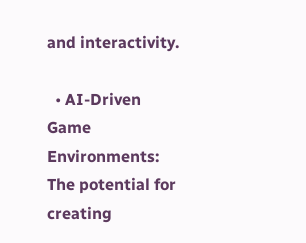and interactivity.

  • AI-Driven Game Environments: The potential for creating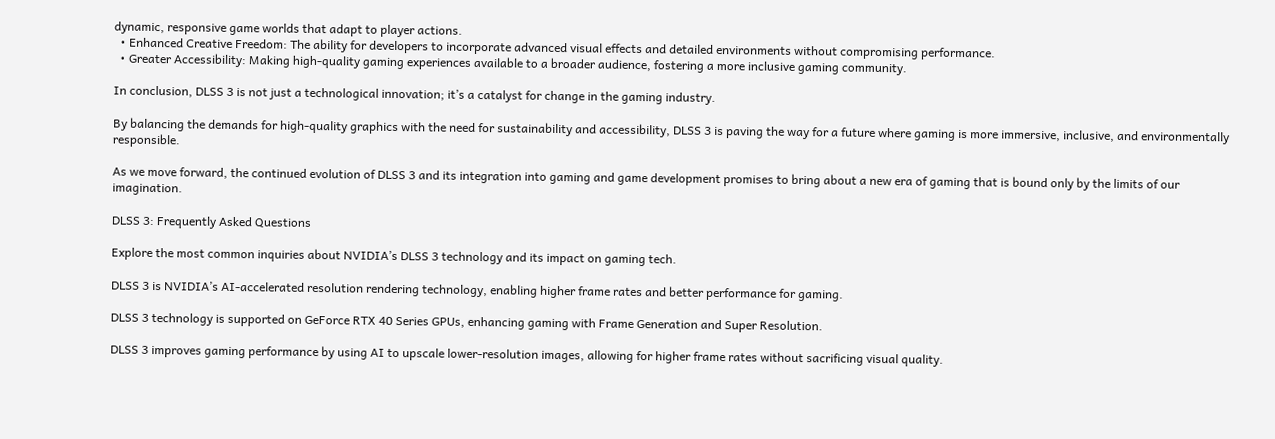dynamic, responsive game worlds that adapt to player actions.
  • Enhanced Creative Freedom: The ability for developers to incorporate advanced visual effects and detailed environments without compromising performance.
  • Greater Accessibility: Making high-quality gaming experiences available to a broader audience, fostering a more inclusive gaming community.

In conclusion, DLSS 3 is not just a technological innovation; it’s a catalyst for change in the gaming industry.

By balancing the demands for high-quality graphics with the need for sustainability and accessibility, DLSS 3 is paving the way for a future where gaming is more immersive, inclusive, and environmentally responsible.

As we move forward, the continued evolution of DLSS 3 and its integration into gaming and game development promises to bring about a new era of gaming that is bound only by the limits of our imagination.

DLSS 3: Frequently Asked Questions

Explore the most common inquiries about NVIDIA’s DLSS 3 technology and its impact on gaming tech.

DLSS 3 is NVIDIA’s AI-accelerated resolution rendering technology, enabling higher frame rates and better performance for gaming.

DLSS 3 technology is supported on GeForce RTX 40 Series GPUs, enhancing gaming with Frame Generation and Super Resolution.

DLSS 3 improves gaming performance by using AI to upscale lower-resolution images, allowing for higher frame rates without sacrificing visual quality.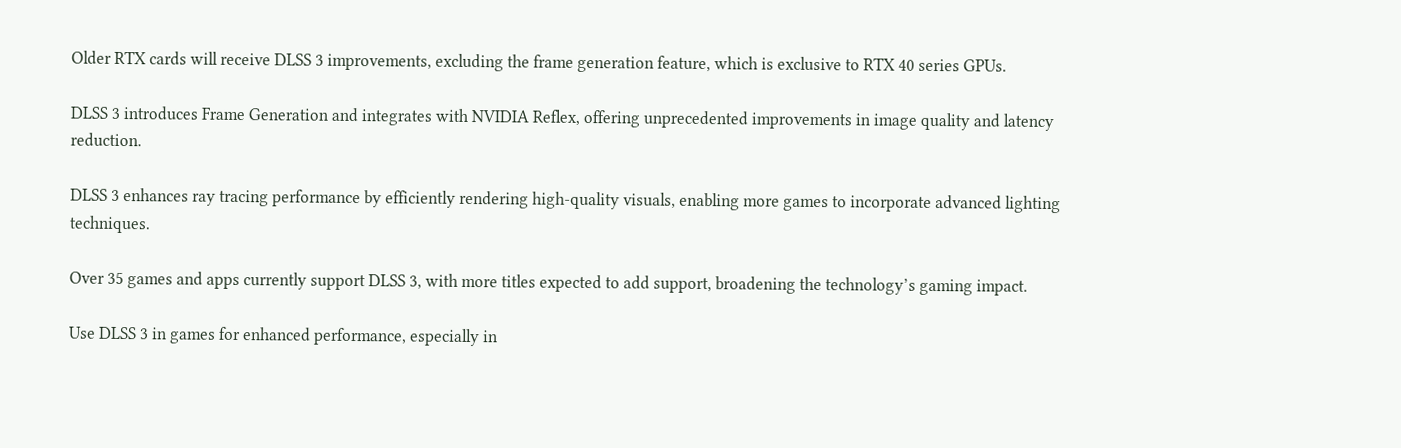Older RTX cards will receive DLSS 3 improvements, excluding the frame generation feature, which is exclusive to RTX 40 series GPUs.

DLSS 3 introduces Frame Generation and integrates with NVIDIA Reflex, offering unprecedented improvements in image quality and latency reduction.

DLSS 3 enhances ray tracing performance by efficiently rendering high-quality visuals, enabling more games to incorporate advanced lighting techniques.

Over 35 games and apps currently support DLSS 3, with more titles expected to add support, broadening the technology’s gaming impact.

Use DLSS 3 in games for enhanced performance, especially in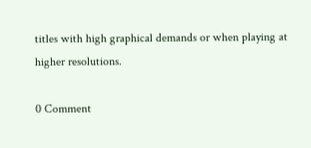titles with high graphical demands or when playing at higher resolutions.

0 Comment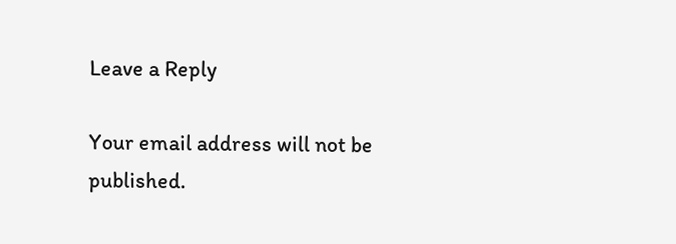Leave a Reply

Your email address will not be published.